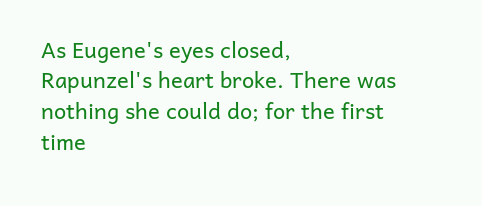As Eugene's eyes closed, Rapunzel's heart broke. There was nothing she could do; for the first time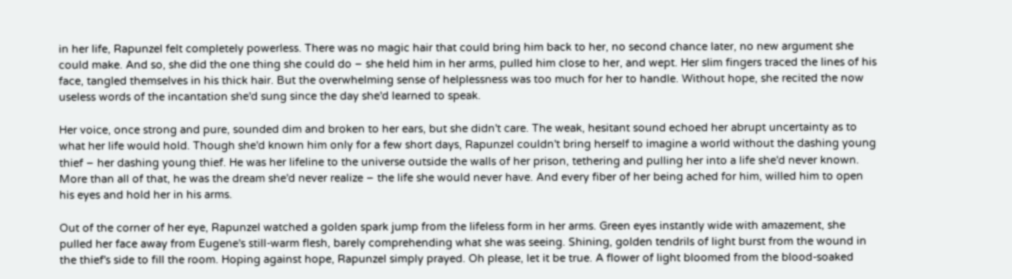in her life, Rapunzel felt completely powerless. There was no magic hair that could bring him back to her, no second chance later, no new argument she could make. And so, she did the one thing she could do – she held him in her arms, pulled him close to her, and wept. Her slim fingers traced the lines of his face, tangled themselves in his thick hair. But the overwhelming sense of helplessness was too much for her to handle. Without hope, she recited the now useless words of the incantation she'd sung since the day she'd learned to speak.

Her voice, once strong and pure, sounded dim and broken to her ears, but she didn't care. The weak, hesitant sound echoed her abrupt uncertainty as to what her life would hold. Though she'd known him only for a few short days, Rapunzel couldn't bring herself to imagine a world without the dashing young thief – her dashing young thief. He was her lifeline to the universe outside the walls of her prison, tethering and pulling her into a life she'd never known. More than all of that, he was the dream she'd never realize – the life she would never have. And every fiber of her being ached for him, willed him to open his eyes and hold her in his arms.

Out of the corner of her eye, Rapunzel watched a golden spark jump from the lifeless form in her arms. Green eyes instantly wide with amazement, she pulled her face away from Eugene's still-warm flesh, barely comprehending what she was seeing. Shining, golden tendrils of light burst from the wound in the thief's side to fill the room. Hoping against hope, Rapunzel simply prayed. Oh please, let it be true. A flower of light bloomed from the blood-soaked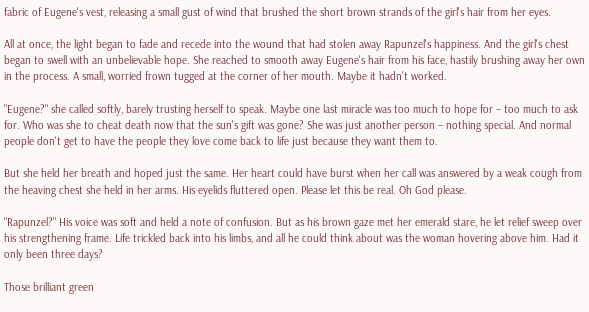fabric of Eugene's vest, releasing a small gust of wind that brushed the short brown strands of the girl's hair from her eyes.

All at once, the light began to fade and recede into the wound that had stolen away Rapunzel's happiness. And the girl's chest began to swell with an unbelievable hope. She reached to smooth away Eugene's hair from his face, hastily brushing away her own in the process. A small, worried frown tugged at the corner of her mouth. Maybe it hadn't worked.

"Eugene?" she called softly, barely trusting herself to speak. Maybe one last miracle was too much to hope for – too much to ask for. Who was she to cheat death now that the sun's gift was gone? She was just another person – nothing special. And normal people don't get to have the people they love come back to life just because they want them to.

But she held her breath and hoped just the same. Her heart could have burst when her call was answered by a weak cough from the heaving chest she held in her arms. His eyelids fluttered open. Please let this be real. Oh God please.

"Rapunzel?" His voice was soft and held a note of confusion. But as his brown gaze met her emerald stare, he let relief sweep over his strengthening frame. Life trickled back into his limbs, and all he could think about was the woman hovering above him. Had it only been three days?

Those brilliant green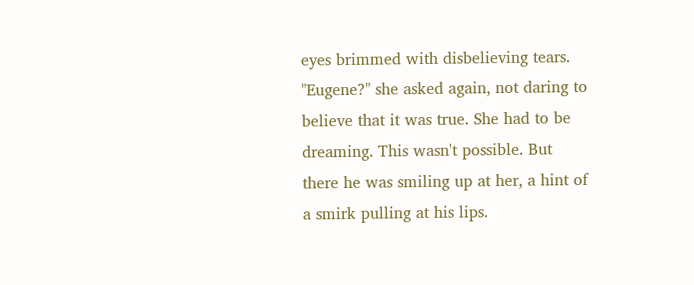eyes brimmed with disbelieving tears. "Eugene?" she asked again, not daring to believe that it was true. She had to be dreaming. This wasn't possible. But there he was smiling up at her, a hint of a smirk pulling at his lips.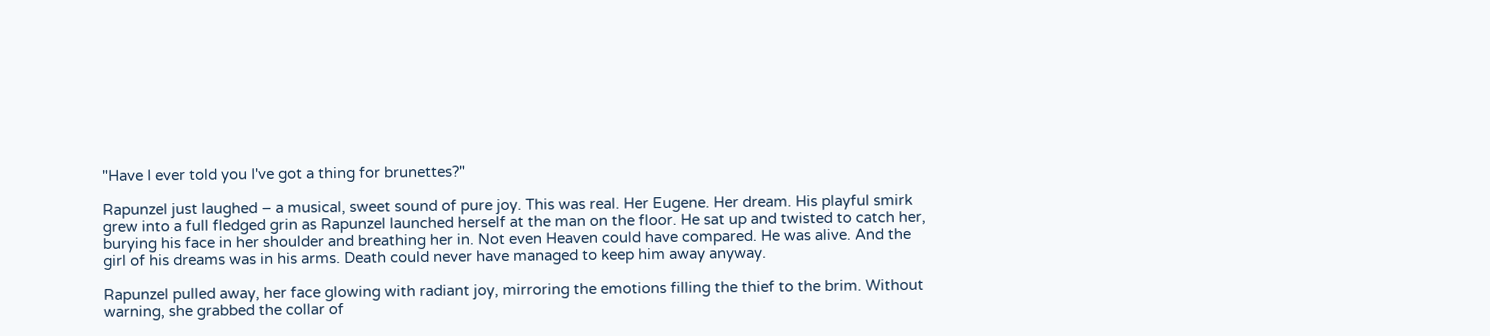"Have I ever told you I've got a thing for brunettes?"

Rapunzel just laughed – a musical, sweet sound of pure joy. This was real. Her Eugene. Her dream. His playful smirk grew into a full fledged grin as Rapunzel launched herself at the man on the floor. He sat up and twisted to catch her, burying his face in her shoulder and breathing her in. Not even Heaven could have compared. He was alive. And the girl of his dreams was in his arms. Death could never have managed to keep him away anyway.

Rapunzel pulled away, her face glowing with radiant joy, mirroring the emotions filling the thief to the brim. Without warning, she grabbed the collar of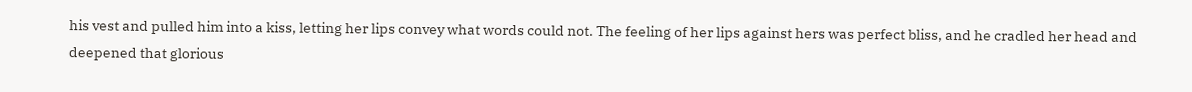his vest and pulled him into a kiss, letting her lips convey what words could not. The feeling of her lips against hers was perfect bliss, and he cradled her head and deepened that glorious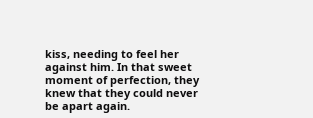kiss, needing to feel her against him. In that sweet moment of perfection, they knew that they could never be apart again.